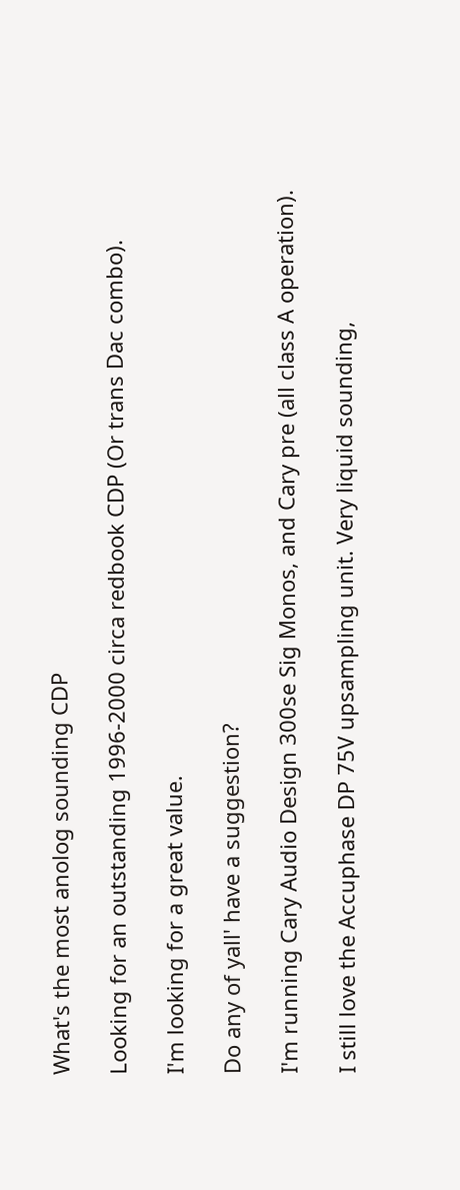What's the most anolog sounding CDP

Looking for an outstanding 1996-2000 circa redbook CDP (Or trans Dac combo).

I'm looking for a great value.

Do any of yall' have a suggestion?

I'm running Cary Audio Design 300se Sig Monos, and Cary pre (all class A operation).

I still love the Accuphase DP 75V upsampling unit. Very liquid sounding,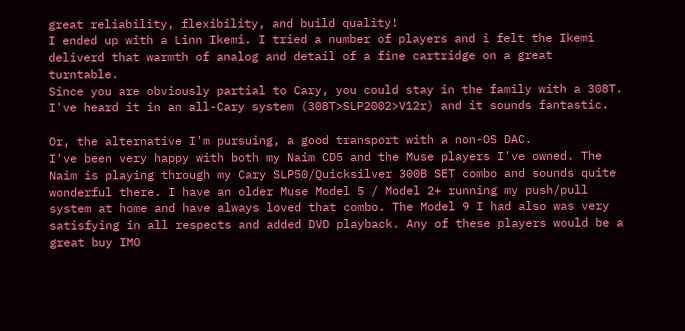great reliability, flexibility, and build quality!
I ended up with a Linn Ikemi. I tried a number of players and i felt the Ikemi deliverd that warmth of analog and detail of a fine cartridge on a great turntable.
Since you are obviously partial to Cary, you could stay in the family with a 308T. I've heard it in an all-Cary system (308T>SLP2002>V12r) and it sounds fantastic.

Or, the alternative I'm pursuing, a good transport with a non-OS DAC.
I've been very happy with both my Naim CD5 and the Muse players I've owned. The Naim is playing through my Cary SLP50/Quicksilver 300B SET combo and sounds quite wonderful there. I have an older Muse Model 5 / Model 2+ running my push/pull system at home and have always loved that combo. The Model 9 I had also was very satisfying in all respects and added DVD playback. Any of these players would be a great buy IMO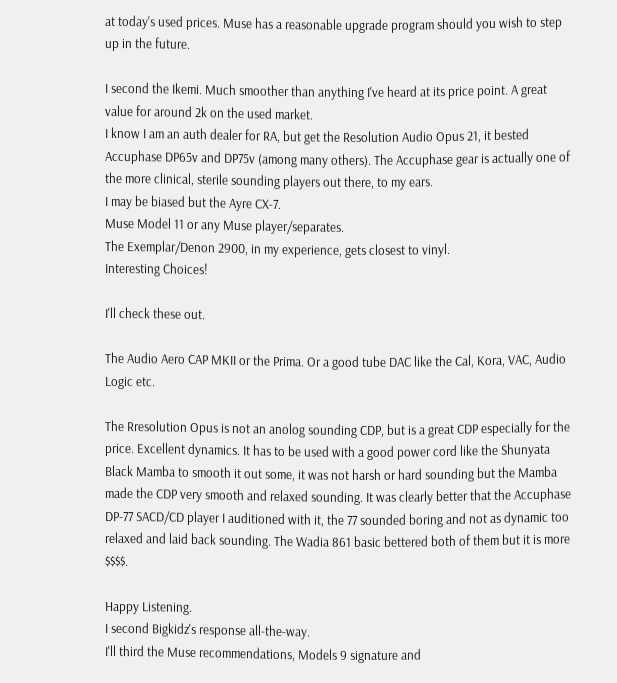at today's used prices. Muse has a reasonable upgrade program should you wish to step up in the future.

I second the Ikemi. Much smoother than anything I've heard at its price point. A great value for around 2k on the used market.
I know I am an auth dealer for RA, but get the Resolution Audio Opus 21, it bested Accuphase DP65v and DP75v (among many others). The Accuphase gear is actually one of the more clinical, sterile sounding players out there, to my ears.
I may be biased but the Ayre CX-7.
Muse Model 11 or any Muse player/separates.
The Exemplar/Denon 2900, in my experience, gets closest to vinyl.
Interesting Choices!

I'll check these out.

The Audio Aero CAP MKII or the Prima. Or a good tube DAC like the Cal, Kora, VAC, Audio Logic etc.

The Rresolution Opus is not an anolog sounding CDP, but is a great CDP especially for the price. Excellent dynamics. It has to be used with a good power cord like the Shunyata Black Mamba to smooth it out some, it was not harsh or hard sounding but the Mamba made the CDP very smooth and relaxed sounding. It was clearly better that the Accuphase DP-77 SACD/CD player I auditioned with it, the 77 sounded boring and not as dynamic too relaxed and laid back sounding. The Wadia 861 basic bettered both of them but it is more $$$$.

Happy Listening.
I second Bigkidz's response all-the-way.
I'll third the Muse recommendations, Models 9 signature and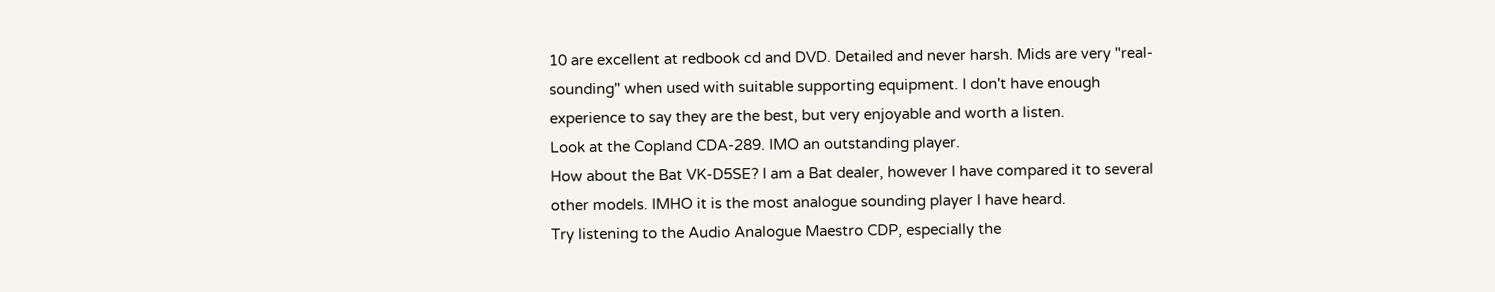10 are excellent at redbook cd and DVD. Detailed and never harsh. Mids are very "real-sounding" when used with suitable supporting equipment. I don't have enough experience to say they are the best, but very enjoyable and worth a listen.
Look at the Copland CDA-289. IMO an outstanding player.
How about the Bat VK-D5SE? I am a Bat dealer, however I have compared it to several other models. IMHO it is the most analogue sounding player I have heard.
Try listening to the Audio Analogue Maestro CDP, especially the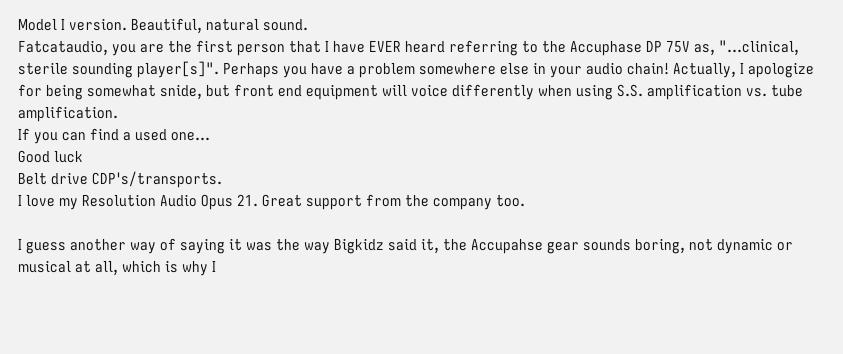Model I version. Beautiful, natural sound.
Fatcataudio, you are the first person that I have EVER heard referring to the Accuphase DP 75V as, "...clinical, sterile sounding player[s]". Perhaps you have a problem somewhere else in your audio chain! Actually, I apologize for being somewhat snide, but front end equipment will voice differently when using S.S. amplification vs. tube amplification.
If you can find a used one...
Good luck
Belt drive CDP's/transports.
I love my Resolution Audio Opus 21. Great support from the company too.

I guess another way of saying it was the way Bigkidz said it, the Accupahse gear sounds boring, not dynamic or musical at all, which is why I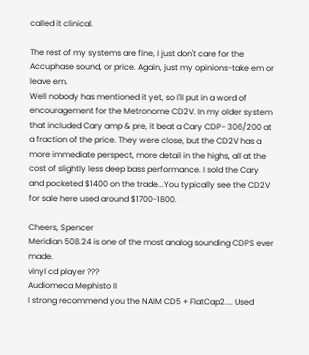called it clinical.

The rest of my systems are fine, I just don't care for the Accuphase sound, or price. Again, just my opinions-take em or leave em.
Well nobody has mentioned it yet, so I'll put in a word of encouragement for the Metronome CD2V. In my older system that included Cary amp & pre, it beat a Cary CDP- 306/200 at a fraction of the price. They were close, but the CD2V has a more immediate perspect, more detail in the highs, all at the cost of slightly less deep bass performance. I sold the Cary and pocketed $1400 on the trade...You typically see the CD2V for sale here used around $1700-1800.

Cheers, Spencer
Meridian 508.24 is one of the most analog sounding CDPS ever made.
vinyl cd player ???
Audiomeca Mephisto II
I strong recommend you the NAIM CD5 + FlatCap2.... Used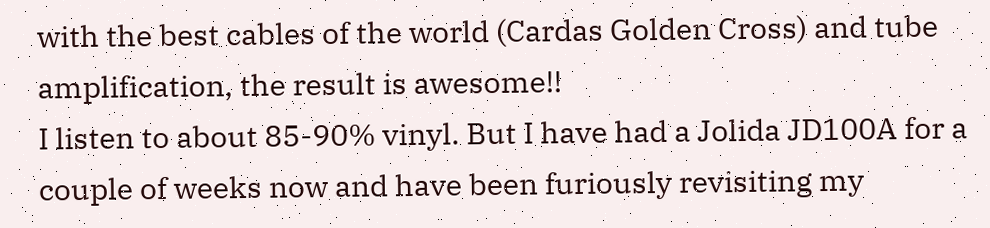with the best cables of the world (Cardas Golden Cross) and tube amplification, the result is awesome!!
I listen to about 85-90% vinyl. But I have had a Jolida JD100A for a couple of weeks now and have been furiously revisiting my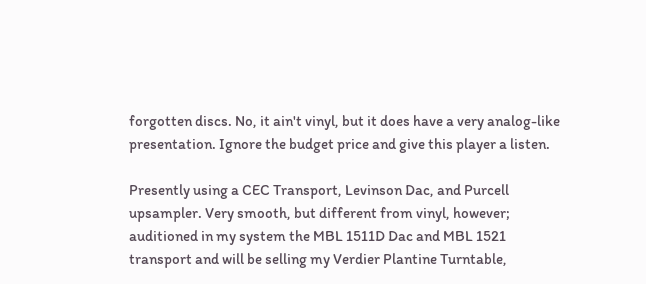forgotten discs. No, it ain't vinyl, but it does have a very analog-like presentation. Ignore the budget price and give this player a listen.

Presently using a CEC Transport, Levinson Dac, and Purcell upsampler. Very smooth, but different from vinyl, however; auditioned in my system the MBL 1511D Dac and MBL 1521 transport and will be selling my Verdier Plantine Turntable,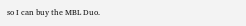so I can buy the MBL Duo.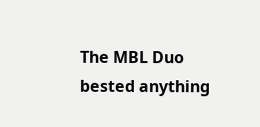The MBL Duo bested anything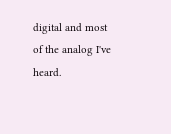digital and most of the analog I've heard.